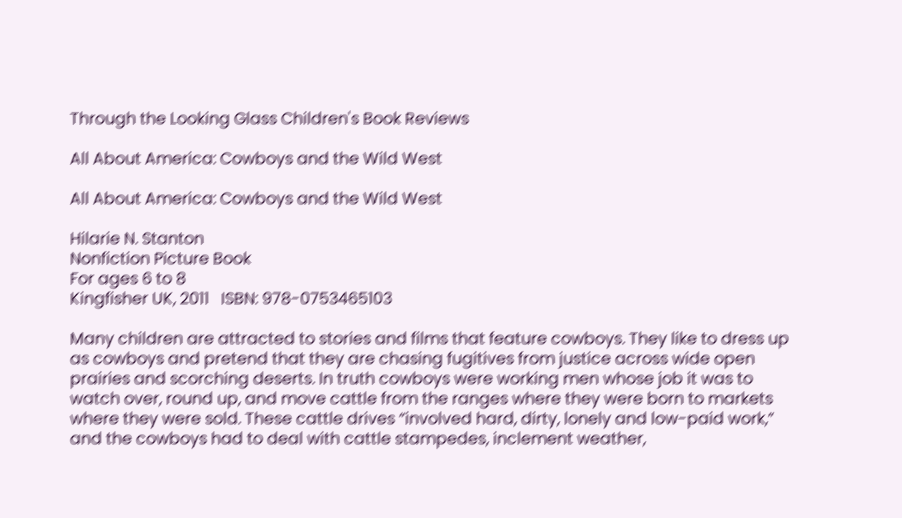Through the Looking Glass Children's Book Reviews

All About America: Cowboys and the Wild West

All About America: Cowboys and the Wild West

Hilarie N. Stanton
Nonfiction Picture Book
For ages 6 to 8
Kingfisher UK, 2011   ISBN: 978-0753465103

Many children are attracted to stories and films that feature cowboys. They like to dress up as cowboys and pretend that they are chasing fugitives from justice across wide open prairies and scorching deserts. In truth cowboys were working men whose job it was to watch over, round up, and move cattle from the ranges where they were born to markets where they were sold. These cattle drives “involved hard, dirty, lonely and low-paid work,” and the cowboys had to deal with cattle stampedes, inclement weather,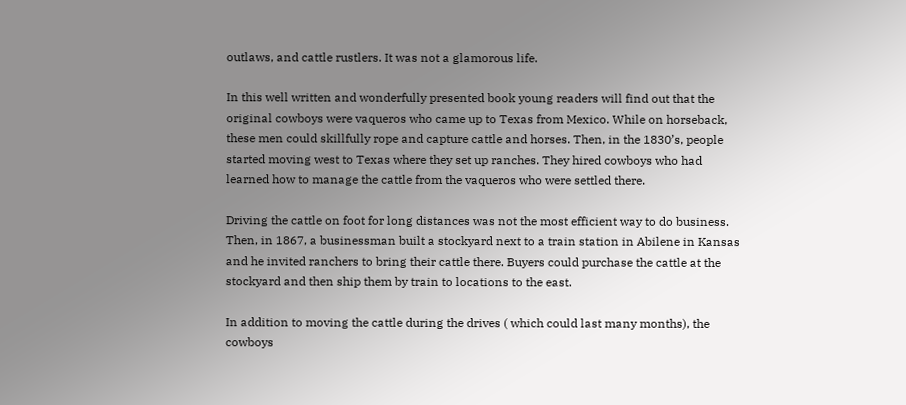outlaws, and cattle rustlers. It was not a glamorous life.

In this well written and wonderfully presented book young readers will find out that the original cowboys were vaqueros who came up to Texas from Mexico. While on horseback, these men could skillfully rope and capture cattle and horses. Then, in the 1830’s, people started moving west to Texas where they set up ranches. They hired cowboys who had learned how to manage the cattle from the vaqueros who were settled there.

Driving the cattle on foot for long distances was not the most efficient way to do business. Then, in 1867, a businessman built a stockyard next to a train station in Abilene in Kansas and he invited ranchers to bring their cattle there. Buyers could purchase the cattle at the stockyard and then ship them by train to locations to the east.

In addition to moving the cattle during the drives ( which could last many months), the cowboys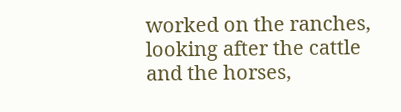worked on the ranches, looking after the cattle and the horses,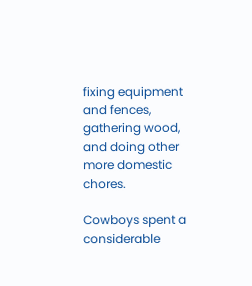fixing equipment and fences, gathering wood, and doing other more domestic chores.

Cowboys spent a considerable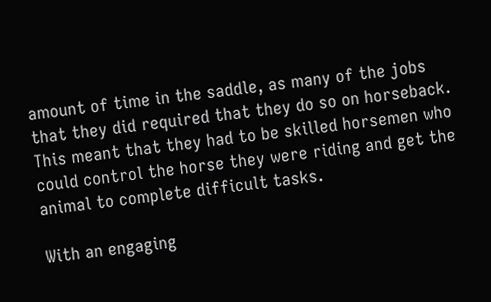amount of time in the saddle, as many of the jobs that they did required that they do so on horseback. This meant that they had to be skilled horsemen who could control the horse they were riding and get the animal to complete difficult tasks.

With an engaging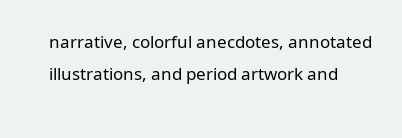narrative, colorful anecdotes, annotated illustrations, and period artwork and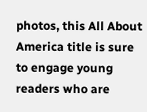photos, this All About America title is sure to engage young readers who are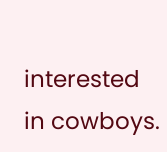interested in cowboys.